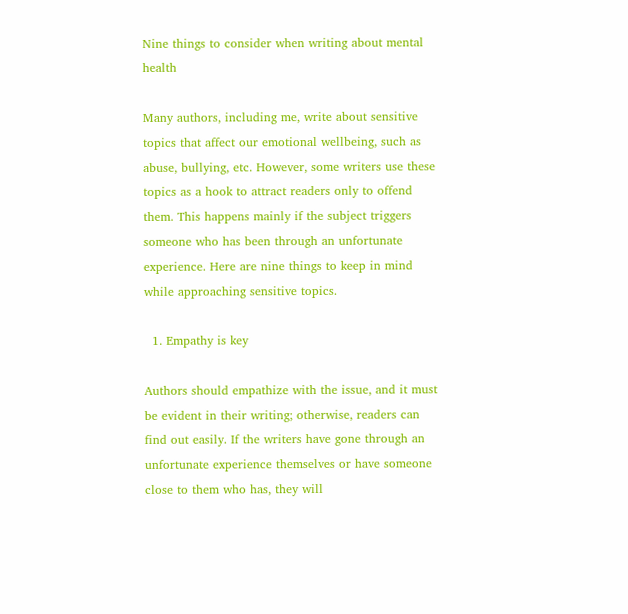Nine things to consider when writing about mental health

Many authors, including me, write about sensitive topics that affect our emotional wellbeing, such as abuse, bullying, etc. However, some writers use these topics as a hook to attract readers only to offend them. This happens mainly if the subject triggers someone who has been through an unfortunate experience. Here are nine things to keep in mind while approaching sensitive topics.

  1. Empathy is key

Authors should empathize with the issue, and it must be evident in their writing; otherwise, readers can find out easily. If the writers have gone through an unfortunate experience themselves or have someone close to them who has, they will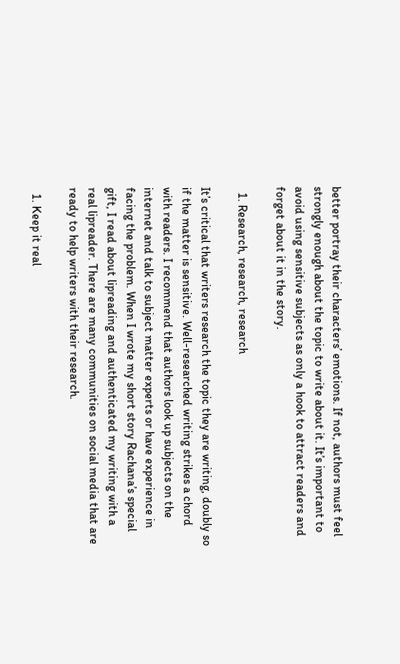better portray their characters’ emotions. If not, authors must feel strongly enough about the topic to write about it. It’s important to avoid using sensitive subjects as only a hook to attract readers and forget about it in the story.

  1. Research, research, research

It’s critical that writers research the topic they are writing, doubly so if the matter is sensitive. Well-researched writing strikes a chord with readers. I recommend that authors look up subjects on the internet and talk to subject matter experts or have experience in facing the problem. When I wrote my short story Rachana’s special gift, I read about lipreading and authenticated my writing with a real lipreader. There are many communities on social media that are ready to help writers with their research.

  1. Keep it real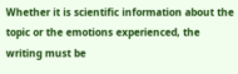Whether it is scientific information about the topic or the emotions experienced, the writing must be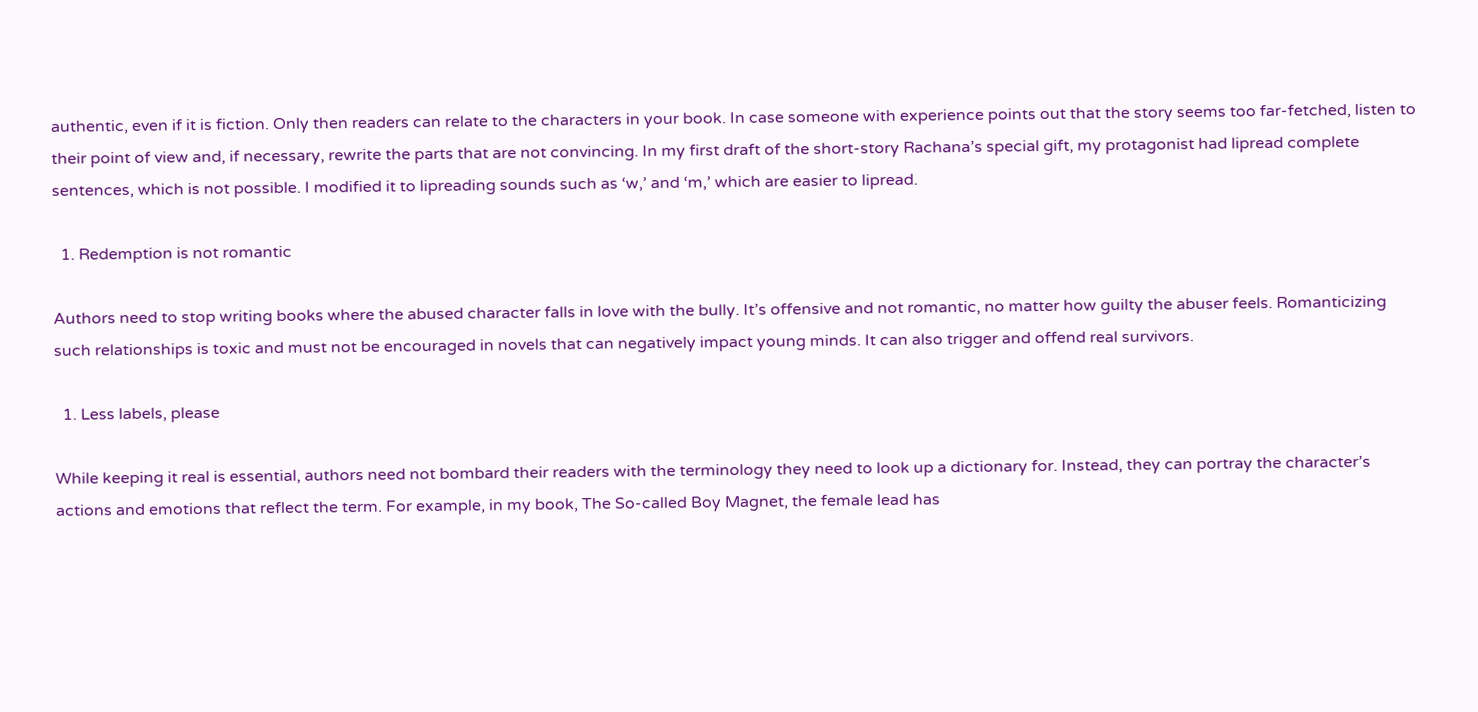authentic, even if it is fiction. Only then readers can relate to the characters in your book. In case someone with experience points out that the story seems too far-fetched, listen to their point of view and, if necessary, rewrite the parts that are not convincing. In my first draft of the short-story Rachana’s special gift, my protagonist had lipread complete sentences, which is not possible. I modified it to lipreading sounds such as ‘w,’ and ‘m,’ which are easier to lipread.

  1. Redemption is not romantic

Authors need to stop writing books where the abused character falls in love with the bully. It’s offensive and not romantic, no matter how guilty the abuser feels. Romanticizing such relationships is toxic and must not be encouraged in novels that can negatively impact young minds. It can also trigger and offend real survivors.

  1. Less labels, please

While keeping it real is essential, authors need not bombard their readers with the terminology they need to look up a dictionary for. Instead, they can portray the character’s actions and emotions that reflect the term. For example, in my book, The So-called Boy Magnet, the female lead has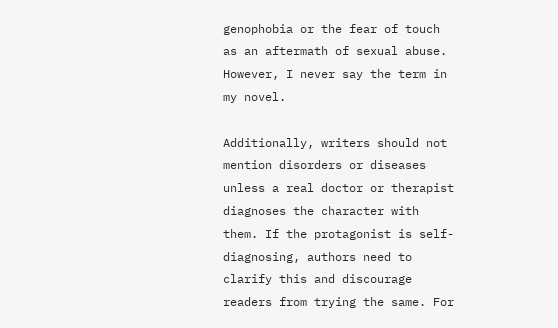genophobia or the fear of touch as an aftermath of sexual abuse. However, I never say the term in my novel.

Additionally, writers should not mention disorders or diseases unless a real doctor or therapist diagnoses the character with them. If the protagonist is self-diagnosing, authors need to clarify this and discourage readers from trying the same. For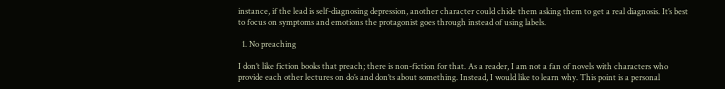instance, if the lead is self-diagnosing depression, another character could chide them asking them to get a real diagnosis. It’s best to focus on symptoms and emotions the protagonist goes through instead of using labels.

  1. No preaching

I don’t like fiction books that preach; there is non-fiction for that. As a reader, I am not a fan of novels with characters who provide each other lectures on do’s and don’ts about something. Instead, I would like to learn why. This point is a personal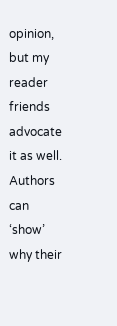opinion, but my reader friends advocate it as well. Authors can ‘show’ why their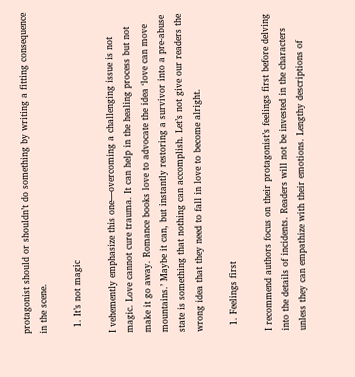protagonist should or shouldn’t do something by writing a fitting consequence in the scene.

  1. It’s not magic

I vehemently emphasize this one—overcoming a challenging issue is not magic. Love cannot cure trauma. It can help in the healing process but not make it go away. Romance books love to advocate the idea ‘love can move mountains.’ Maybe it can, but instantly restoring a survivor into a pre-abuse state is something that nothing can accomplish. Let’s not give our readers the wrong idea that they need to fall in love to become alright.

  1. Feelings first

I recommend authors focus on their protagonist’s feelings first before delving into the details of incidents. Readers will not be invested in the characters unless they can empathize with their emotions. Lengthy descriptions of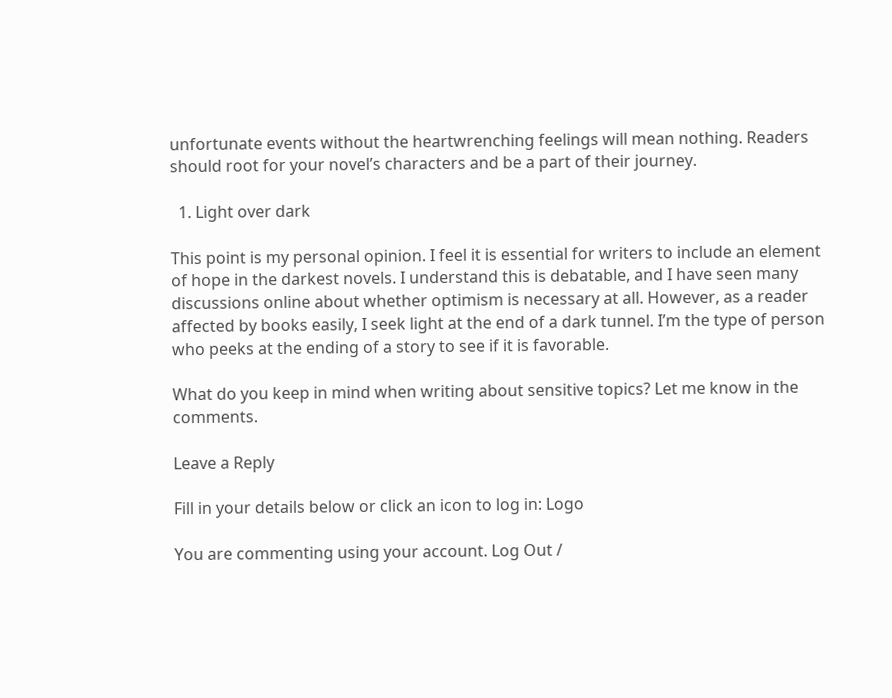unfortunate events without the heartwrenching feelings will mean nothing. Readers should root for your novel’s characters and be a part of their journey.

  1. Light over dark

This point is my personal opinion. I feel it is essential for writers to include an element of hope in the darkest novels. I understand this is debatable, and I have seen many discussions online about whether optimism is necessary at all. However, as a reader affected by books easily, I seek light at the end of a dark tunnel. I’m the type of person who peeks at the ending of a story to see if it is favorable.

What do you keep in mind when writing about sensitive topics? Let me know in the comments.

Leave a Reply

Fill in your details below or click an icon to log in: Logo

You are commenting using your account. Log Out /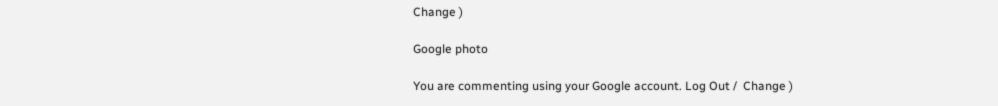Change )

Google photo

You are commenting using your Google account. Log Out /  Change )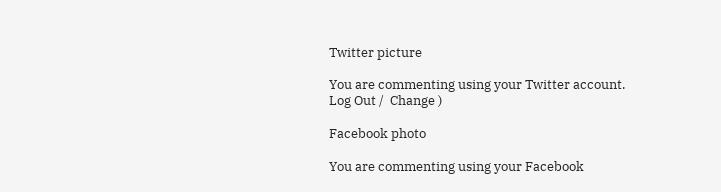Twitter picture

You are commenting using your Twitter account. Log Out /  Change )

Facebook photo

You are commenting using your Facebook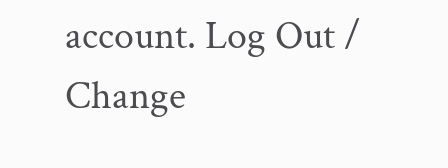account. Log Out /  Change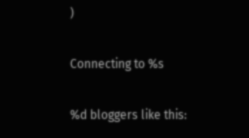)

Connecting to %s

%d bloggers like this: